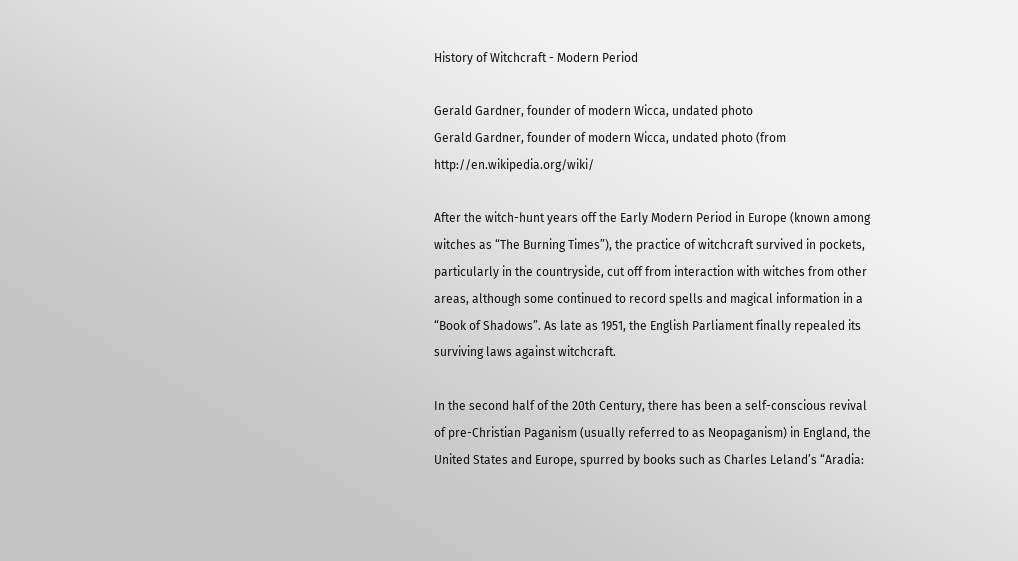History of Witchcraft - Modern Period

Gerald Gardner, founder of modern Wicca, undated photo
Gerald Gardner, founder of modern Wicca, undated photo (from http://en.wikipedia.org/wiki/

After the witch-hunt years off the Early Modern Period in Europe (known among witches as “The Burning Times”), the practice of witchcraft survived in pockets, particularly in the countryside, cut off from interaction with witches from other areas, although some continued to record spells and magical information in a “Book of Shadows”. As late as 1951, the English Parliament finally repealed its surviving laws against witchcraft.

In the second half of the 20th Century, there has been a self-conscious revival of pre-Christian Paganism (usually referred to as Neopaganism) in England, the United States and Europe, spurred by books such as Charles Leland’s “Aradia: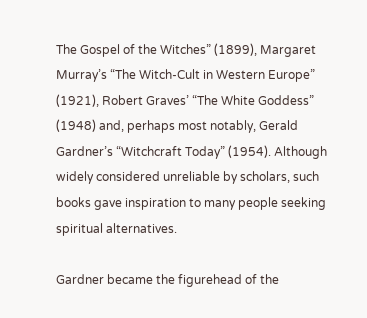The Gospel of the Witches” (1899), Margaret Murray’s “The Witch-Cult in Western Europe” (1921), Robert Graves’ “The White Goddess” (1948) and, perhaps most notably, Gerald Gardner’s “Witchcraft Today” (1954). Although widely considered unreliable by scholars, such books gave inspiration to many people seeking spiritual alternatives.

Gardner became the figurehead of the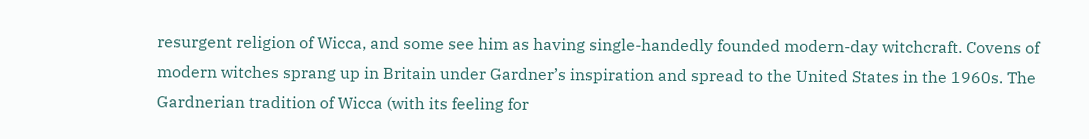resurgent religion of Wicca, and some see him as having single-handedly founded modern-day witchcraft. Covens of modern witches sprang up in Britain under Gardner’s inspiration and spread to the United States in the 1960s. The Gardnerian tradition of Wicca (with its feeling for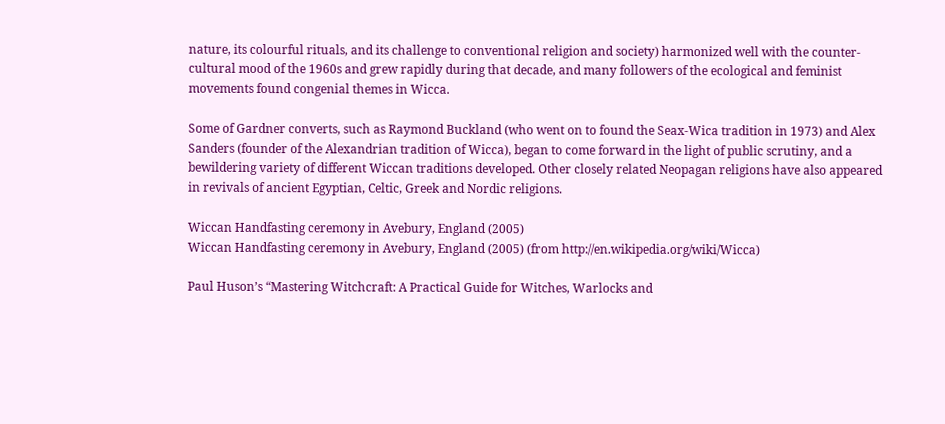nature, its colourful rituals, and its challenge to conventional religion and society) harmonized well with the counter-cultural mood of the 1960s and grew rapidly during that decade, and many followers of the ecological and feminist movements found congenial themes in Wicca.

Some of Gardner converts, such as Raymond Buckland (who went on to found the Seax-Wica tradition in 1973) and Alex Sanders (founder of the Alexandrian tradition of Wicca), began to come forward in the light of public scrutiny, and a bewildering variety of different Wiccan traditions developed. Other closely related Neopagan religions have also appeared in revivals of ancient Egyptian, Celtic, Greek and Nordic religions.

Wiccan Handfasting ceremony in Avebury, England (2005)
Wiccan Handfasting ceremony in Avebury, England (2005) (from http://en.wikipedia.org/wiki/Wicca)

Paul Huson’s “Mastering Witchcraft: A Practical Guide for Witches, Warlocks and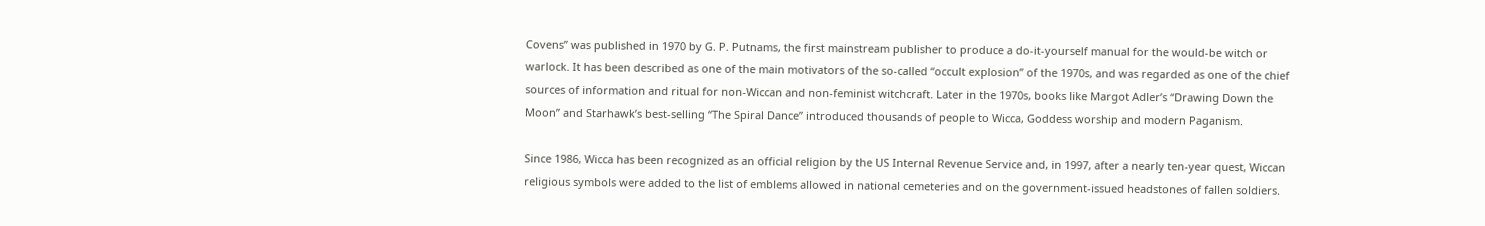Covens” was published in 1970 by G. P. Putnams, the first mainstream publisher to produce a do-it-yourself manual for the would-be witch or warlock. It has been described as one of the main motivators of the so-called “occult explosion” of the 1970s, and was regarded as one of the chief sources of information and ritual for non-Wiccan and non-feminist witchcraft. Later in the 1970s, books like Margot Adler’s “Drawing Down the Moon” and Starhawk’s best-selling “The Spiral Dance” introduced thousands of people to Wicca, Goddess worship and modern Paganism.

Since 1986, Wicca has been recognized as an official religion by the US Internal Revenue Service and, in 1997, after a nearly ten-year quest, Wiccan religious symbols were added to the list of emblems allowed in national cemeteries and on the government-issued headstones of fallen soldiers.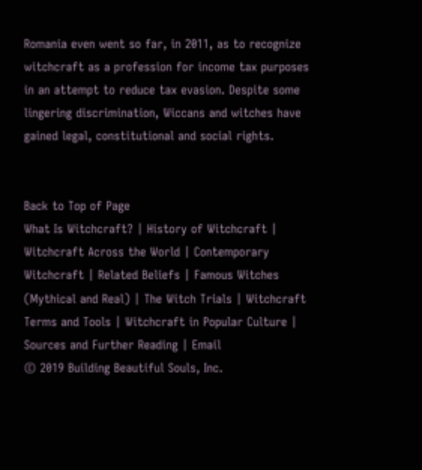Romania even went so far, in 2011, as to recognize witchcraft as a profession for income tax purposes in an attempt to reduce tax evasion. Despite some lingering discrimination, Wiccans and witches have gained legal, constitutional and social rights.


Back to Top of Page
What Is Witchcraft? | History of Witchcraft | Witchcraft Across the World | Contemporary Witchcraft | Related Beliefs | Famous Witches (Mythical and Real) | The Witch Trials | Witchcraft Terms and Tools | Witchcraft in Popular Culture | Sources and Further Reading | Email
© 2019 Building Beautiful Souls, Inc.